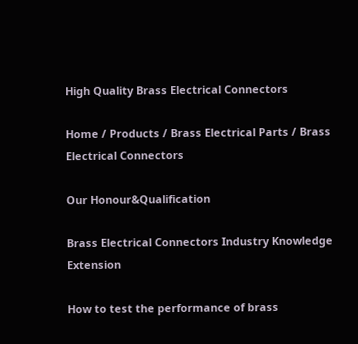High Quality Brass Electrical Connectors

Home / Products / Brass Electrical Parts / Brass Electrical Connectors

Our Honour&Qualification

Brass Electrical Connectors Industry Knowledge Extension

How to test the performance of brass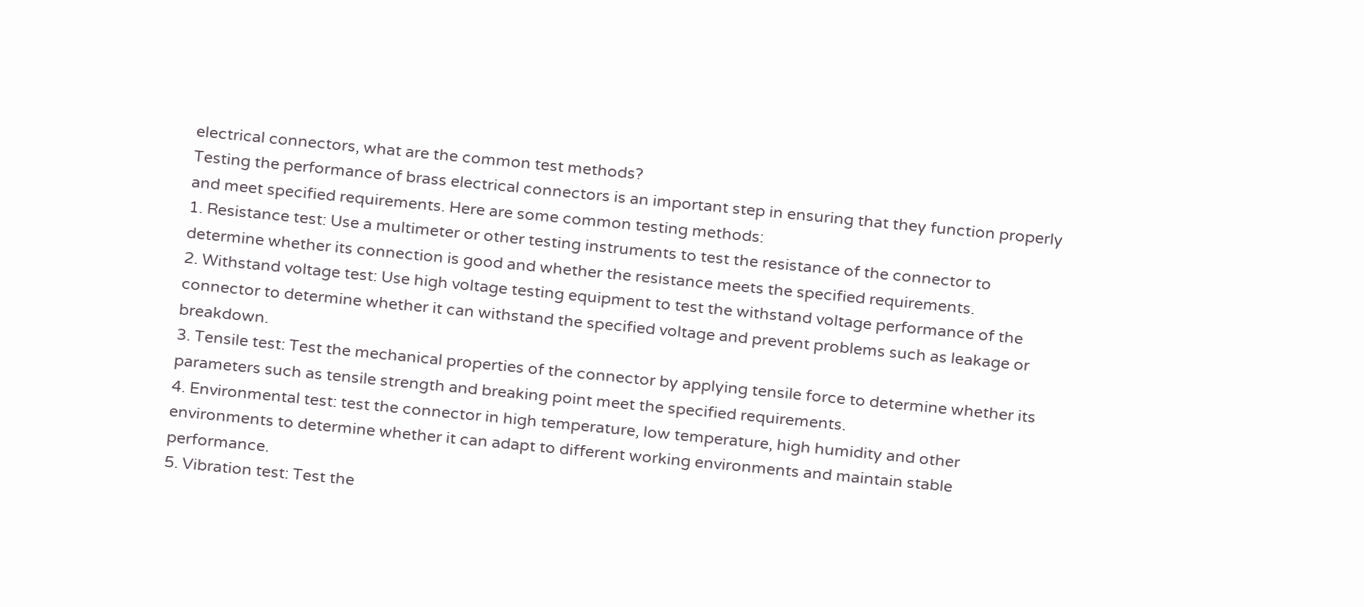electrical connectors, what are the common test methods?
Testing the performance of brass electrical connectors is an important step in ensuring that they function properly and meet specified requirements. Here are some common testing methods:
1. Resistance test: Use a multimeter or other testing instruments to test the resistance of the connector to determine whether its connection is good and whether the resistance meets the specified requirements.
2. Withstand voltage test: Use high voltage testing equipment to test the withstand voltage performance of the connector to determine whether it can withstand the specified voltage and prevent problems such as leakage or breakdown.
3. Tensile test: Test the mechanical properties of the connector by applying tensile force to determine whether its parameters such as tensile strength and breaking point meet the specified requirements.
4. Environmental test: test the connector in high temperature, low temperature, high humidity and other environments to determine whether it can adapt to different working environments and maintain stable performance.
5. Vibration test: Test the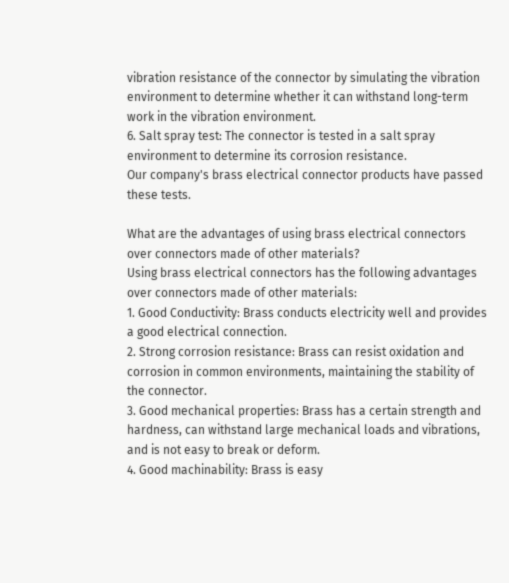vibration resistance of the connector by simulating the vibration environment to determine whether it can withstand long-term work in the vibration environment.
6. Salt spray test: The connector is tested in a salt spray environment to determine its corrosion resistance.
Our company's brass electrical connector products have passed these tests.

What are the advantages of using brass electrical connectors over connectors made of other materials?
Using brass electrical connectors has the following advantages over connectors made of other materials:
1. Good Conductivity: Brass conducts electricity well and provides a good electrical connection.
2. Strong corrosion resistance: Brass can resist oxidation and corrosion in common environments, maintaining the stability of the connector.
3. Good mechanical properties: Brass has a certain strength and hardness, can withstand large mechanical loads and vibrations, and is not easy to break or deform.
4. Good machinability: Brass is easy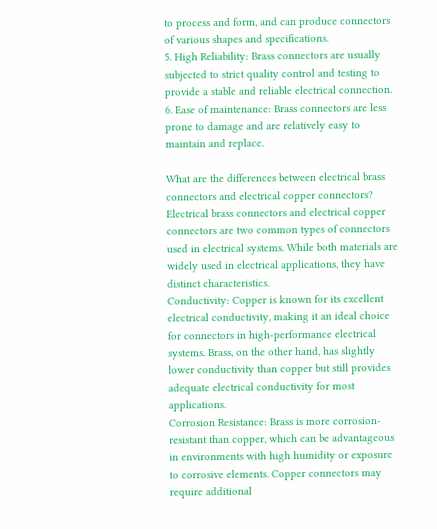to process and form, and can produce connectors of various shapes and specifications.
5. High Reliability: Brass connectors are usually subjected to strict quality control and testing to provide a stable and reliable electrical connection.
6. Ease of maintenance: Brass connectors are less prone to damage and are relatively easy to maintain and replace.

What are the differences between electrical brass connectors and electrical copper connectors?
Electrical brass connectors and electrical copper connectors are two common types of connectors used in electrical systems. While both materials are widely used in electrical applications, they have distinct characteristics.
Conductivity: Copper is known for its excellent electrical conductivity, making it an ideal choice for connectors in high-performance electrical systems. Brass, on the other hand, has slightly lower conductivity than copper but still provides adequate electrical conductivity for most applications.
Corrosion Resistance: Brass is more corrosion-resistant than copper, which can be advantageous in environments with high humidity or exposure to corrosive elements. Copper connectors may require additional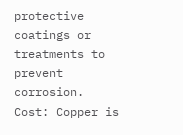protective coatings or treatments to prevent corrosion.
Cost: Copper is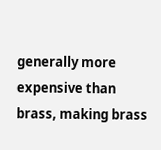generally more expensive than brass, making brass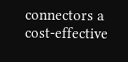connectors a cost-effective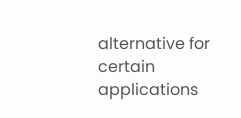alternative for certain applications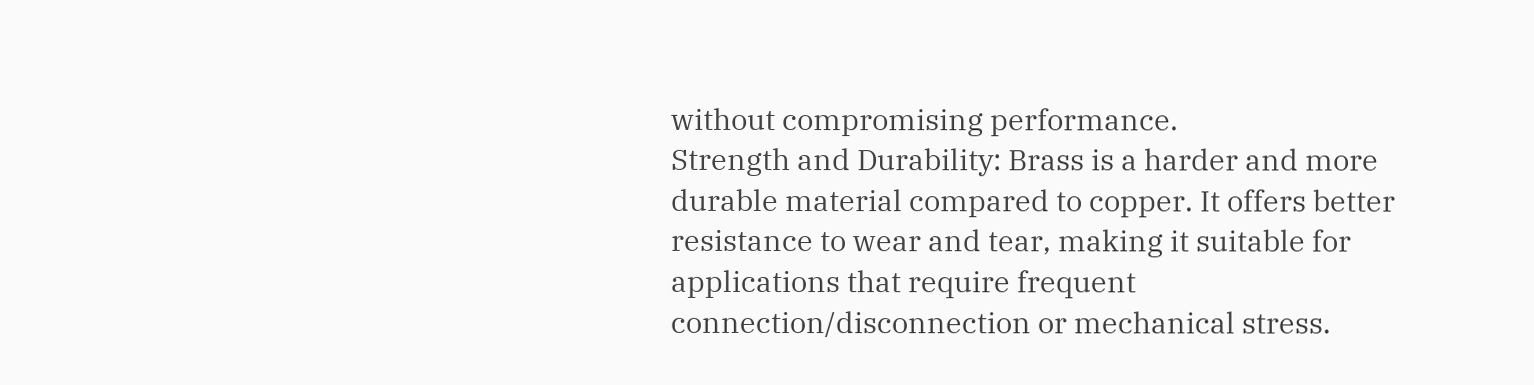without compromising performance.
Strength and Durability: Brass is a harder and more durable material compared to copper. It offers better resistance to wear and tear, making it suitable for applications that require frequent connection/disconnection or mechanical stress.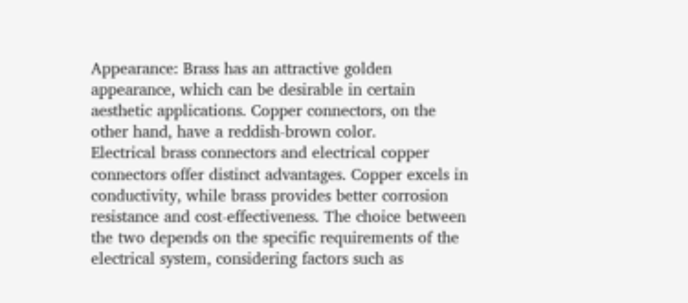Appearance: Brass has an attractive golden appearance, which can be desirable in certain aesthetic applications. Copper connectors, on the other hand, have a reddish-brown color.
Electrical brass connectors and electrical copper connectors offer distinct advantages. Copper excels in conductivity, while brass provides better corrosion resistance and cost-effectiveness. The choice between the two depends on the specific requirements of the electrical system, considering factors such as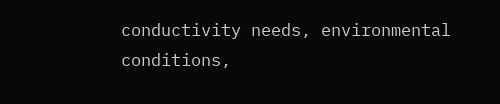conductivity needs, environmental conditions,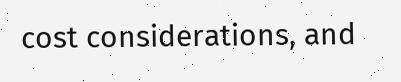cost considerations, and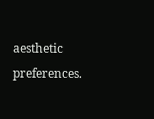aesthetic preferences.